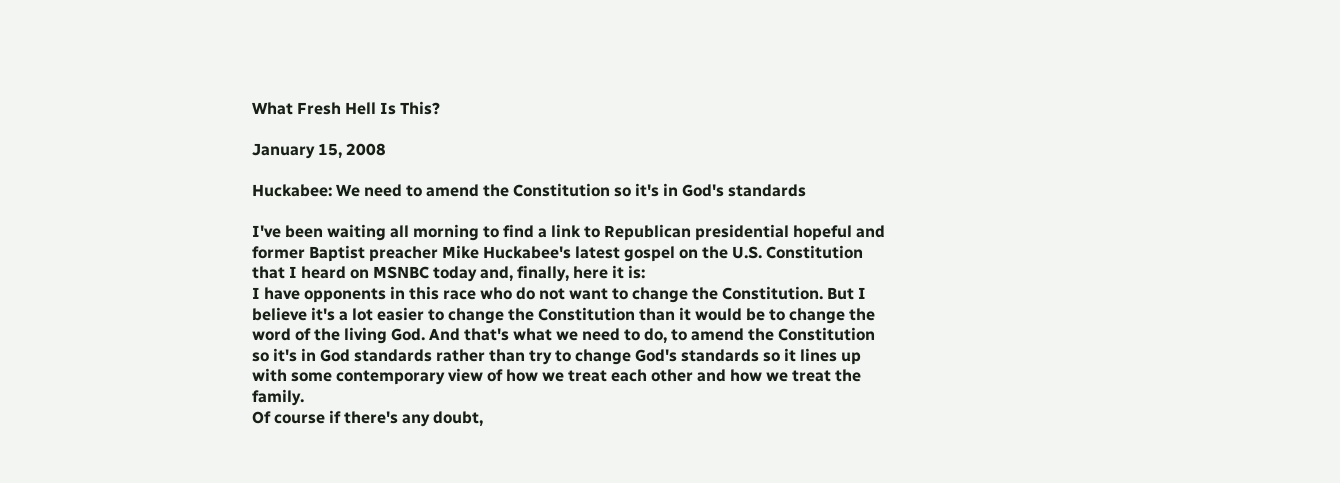What Fresh Hell Is This?

January 15, 2008

Huckabee: We need to amend the Constitution so it's in God's standards

I've been waiting all morning to find a link to Republican presidential hopeful and former Baptist preacher Mike Huckabee's latest gospel on the U.S. Constitution that I heard on MSNBC today and, finally, here it is:
I have opponents in this race who do not want to change the Constitution. But I believe it's a lot easier to change the Constitution than it would be to change the word of the living God. And that's what we need to do, to amend the Constitution so it's in God standards rather than try to change God's standards so it lines up with some contemporary view of how we treat each other and how we treat the family.
Of course if there's any doubt,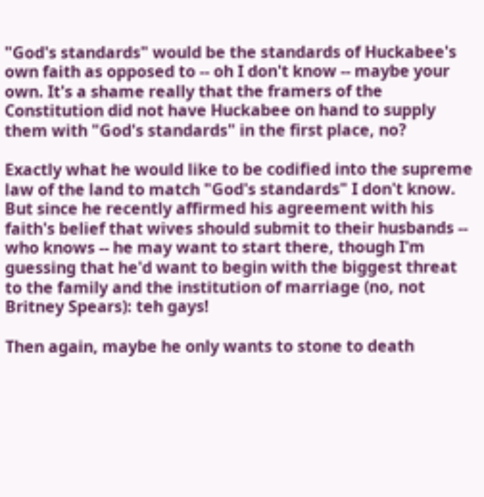"God's standards" would be the standards of Huckabee's own faith as opposed to -- oh I don't know -- maybe your own. It's a shame really that the framers of the Constitution did not have Huckabee on hand to supply them with "God's standards" in the first place, no?

Exactly what he would like to be codified into the supreme law of the land to match "God's standards" I don't know. But since he recently affirmed his agreement with his faith's belief that wives should submit to their husbands -- who knows -- he may want to start there, though I'm guessing that he'd want to begin with the biggest threat to the family and the institution of marriage (no, not Britney Spears): teh gays!

Then again, maybe he only wants to stone to death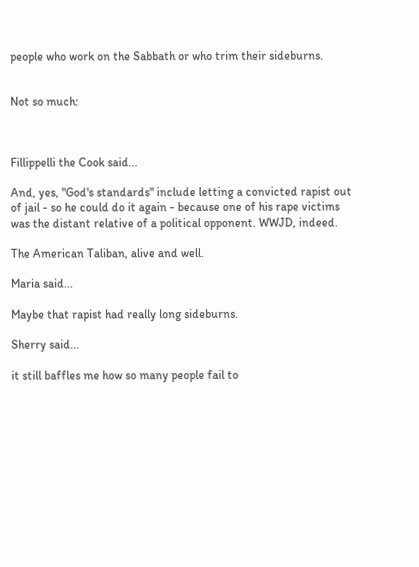people who work on the Sabbath or who trim their sideburns.


Not so much:



Fillippelli the Cook said...

And, yes, "God's standards" include letting a convicted rapist out of jail - so he could do it again - because one of his rape victims was the distant relative of a political opponent. WWJD, indeed.

The American Taliban, alive and well.

Maria said...

Maybe that rapist had really long sideburns.

Sherry said...

it still baffles me how so many people fail to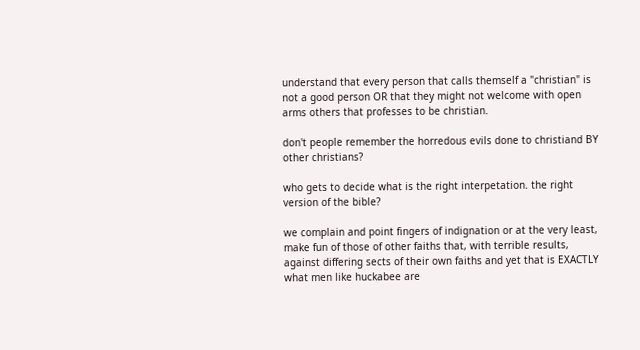understand that every person that calls themself a "christian" is not a good person OR that they might not welcome with open arms others that professes to be christian.

don't people remember the horredous evils done to christiand BY other christians?

who gets to decide what is the right interpetation. the right version of the bible?

we complain and point fingers of indignation or at the very least, make fun of those of other faiths that, with terrible results, against differing sects of their own faiths and yet that is EXACTLY what men like huckabee are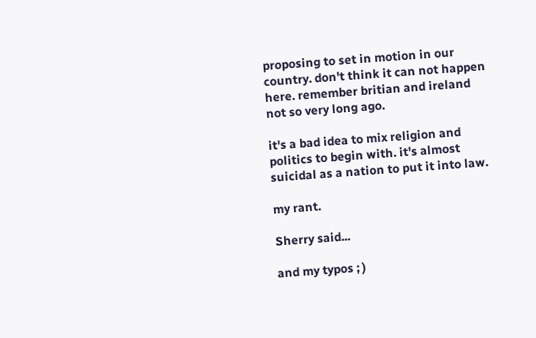proposing to set in motion in our country. don't think it can not happen here. remember britian and ireland not so very long ago.

it's a bad idea to mix religion and politics to begin with. it's almost suicidal as a nation to put it into law.

my rant.

Sherry said...

and my typos ; )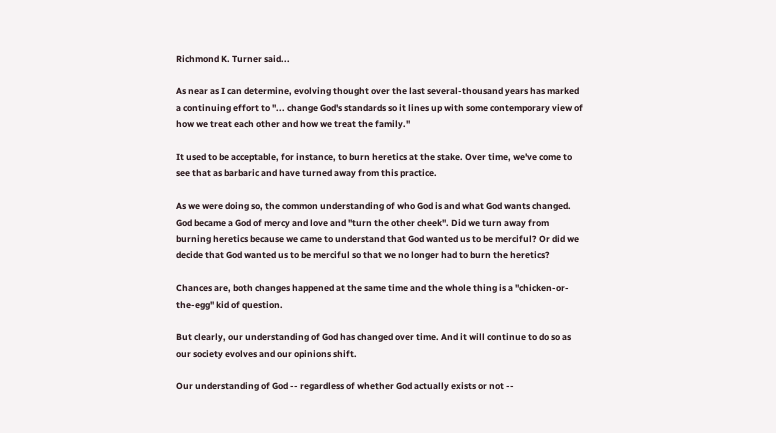Richmond K. Turner said...

As near as I can determine, evolving thought over the last several-thousand years has marked a continuing effort to "... change God's standards so it lines up with some contemporary view of how we treat each other and how we treat the family."

It used to be acceptable, for instance, to burn heretics at the stake. Over time, we've come to see that as barbaric and have turned away from this practice.

As we were doing so, the common understanding of who God is and what God wants changed. God became a God of mercy and love and "turn the other cheek". Did we turn away from burning heretics because we came to understand that God wanted us to be merciful? Or did we decide that God wanted us to be merciful so that we no longer had to burn the heretics?

Chances are, both changes happened at the same time and the whole thing is a "chicken-or-the-egg" kid of question.

But clearly, our understanding of God has changed over time. And it will continue to do so as our society evolves and our opinions shift.

Our understanding of God -- regardless of whether God actually exists or not --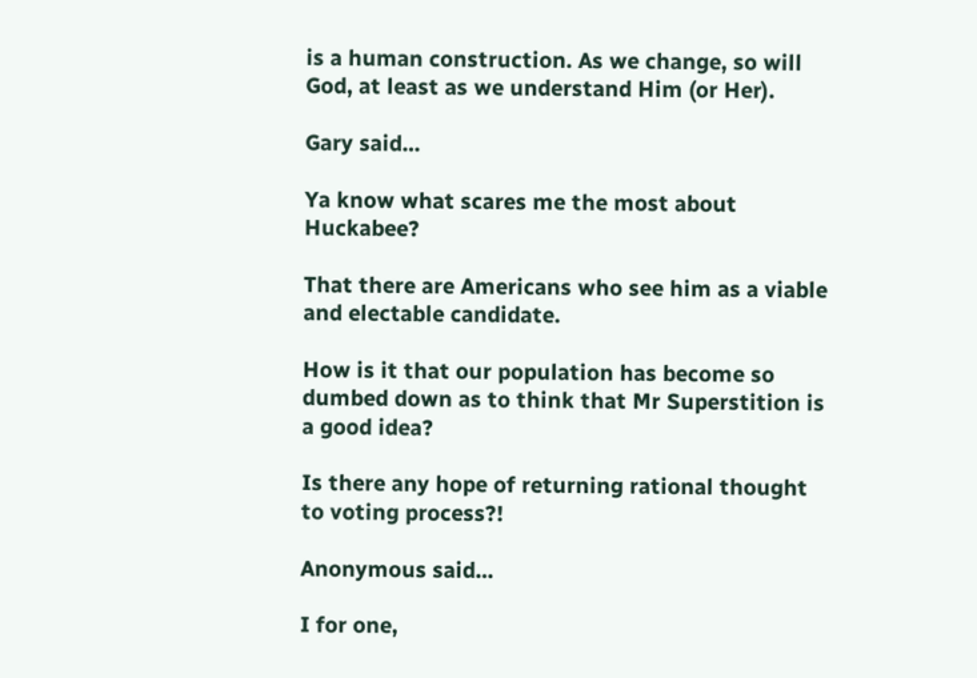is a human construction. As we change, so will God, at least as we understand Him (or Her).

Gary said...

Ya know what scares me the most about Huckabee?

That there are Americans who see him as a viable and electable candidate.

How is it that our population has become so dumbed down as to think that Mr Superstition is a good idea?

Is there any hope of returning rational thought to voting process?!

Anonymous said...

I for one,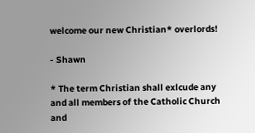welcome our new Christian* overlords!

- Shawn

* The term Christian shall exlcude any and all members of the Catholic Church and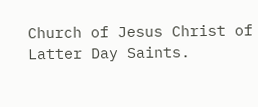Church of Jesus Christ of Latter Day Saints.